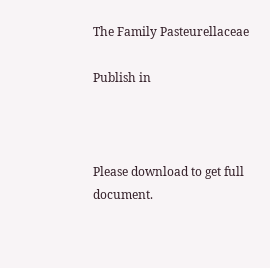The Family Pasteurellaceae

Publish in



Please download to get full document.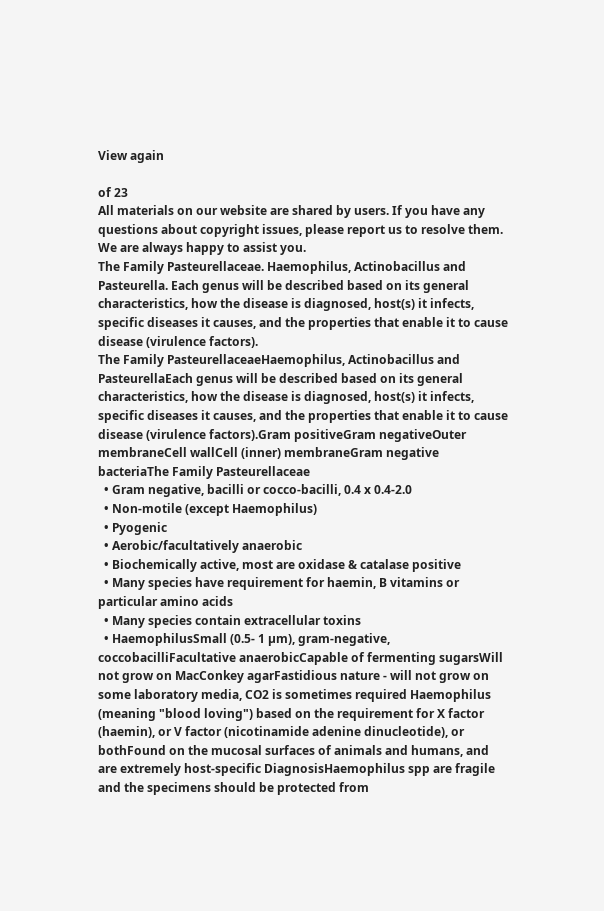View again

of 23
All materials on our website are shared by users. If you have any questions about copyright issues, please report us to resolve them. We are always happy to assist you.
The Family Pasteurellaceae. Haemophilus, Actinobacillus and Pasteurella. Each genus will be described based on its general characteristics, how the disease is diagnosed, host(s) it infects, specific diseases it causes, and the properties that enable it to cause disease (virulence factors).
The Family PasteurellaceaeHaemophilus, Actinobacillus and PasteurellaEach genus will be described based on its general characteristics, how the disease is diagnosed, host(s) it infects, specific diseases it causes, and the properties that enable it to cause disease (virulence factors).Gram positiveGram negativeOuter membraneCell wallCell (inner) membraneGram negative bacteriaThe Family Pasteurellaceae
  • Gram negative, bacilli or cocco-bacilli, 0.4 x 0.4-2.0
  • Non-motile (except Haemophilus)
  • Pyogenic
  • Aerobic/facultatively anaerobic
  • Biochemically active, most are oxidase & catalase positive
  • Many species have requirement for haemin, B vitamins or particular amino acids
  • Many species contain extracellular toxins
  • HaemophilusSmall (0.5- 1 µm), gram-negative, coccobacilliFacultative anaerobicCapable of fermenting sugarsWill not grow on MacConkey agarFastidious nature - will not grow on some laboratory media, CO2 is sometimes required Haemophilus (meaning "blood loving") based on the requirement for X factor (haemin), or V factor (nicotinamide adenine dinucleotide), or bothFound on the mucosal surfaces of animals and humans, and are extremely host-specific DiagnosisHaemophilus spp are fragile and the specimens should be protected from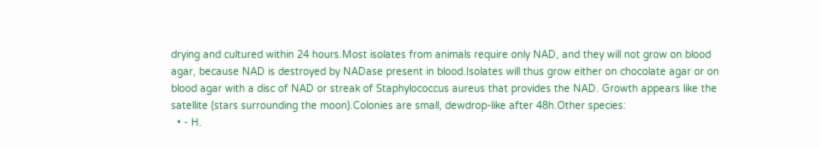drying and cultured within 24 hours.Most isolates from animals require only NAD, and they will not grow on blood agar, because NAD is destroyed by NADase present in blood.Isolates will thus grow either on chocolate agar or on blood agar with a disc of NAD or streak of Staphylococcus aureus that provides the NAD. Growth appears like the satellite (stars surrounding the moon).Colonies are small, dewdrop-like after 48h.Other species:
  • - H.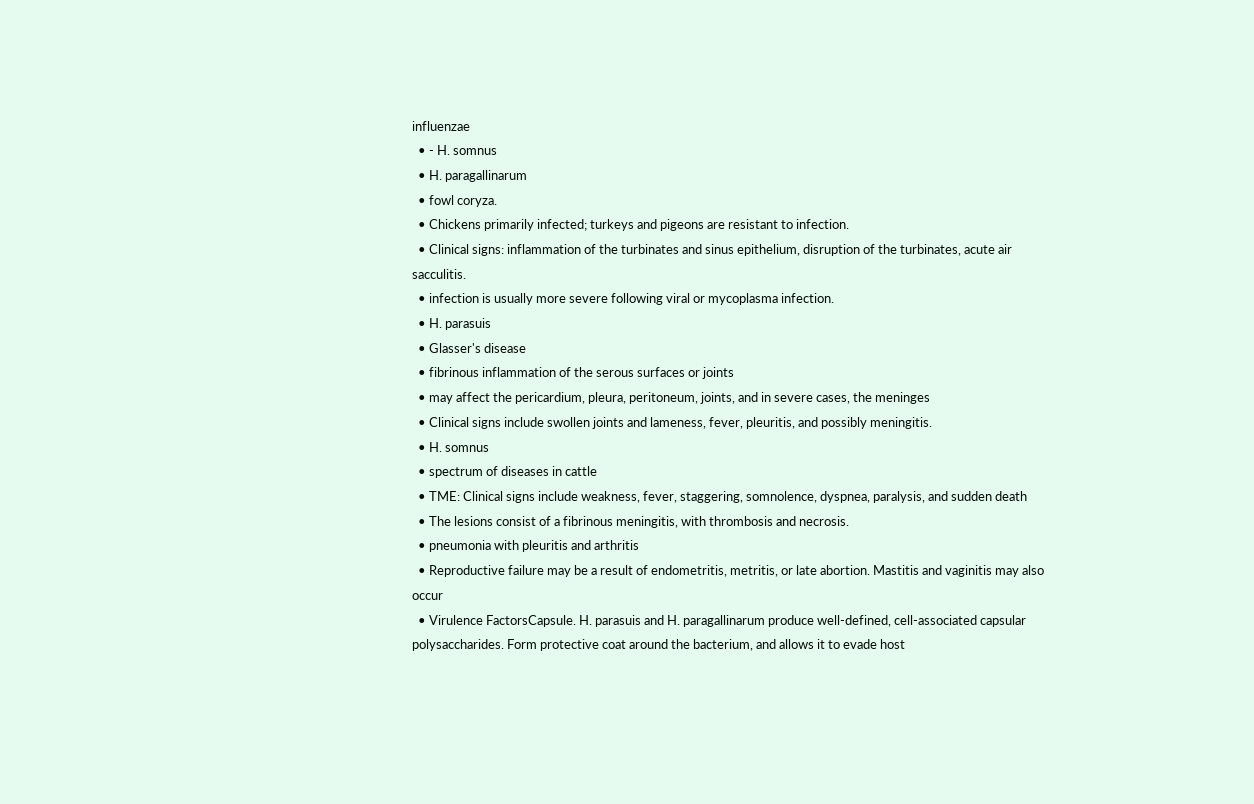influenzae
  • - H. somnus
  • H. paragallinarum
  • fowl coryza.
  • Chickens primarily infected; turkeys and pigeons are resistant to infection.
  • Clinical signs: inflammation of the turbinates and sinus epithelium, disruption of the turbinates, acute air sacculitis.
  • infection is usually more severe following viral or mycoplasma infection.
  • H. parasuis
  • Glasser's disease
  • fibrinous inflammation of the serous surfaces or joints
  • may affect the pericardium, pleura, peritoneum, joints, and in severe cases, the meninges
  • Clinical signs include swollen joints and lameness, fever, pleuritis, and possibly meningitis.
  • H. somnus
  • spectrum of diseases in cattle
  • TME: Clinical signs include weakness, fever, staggering, somnolence, dyspnea, paralysis, and sudden death
  • The lesions consist of a fibrinous meningitis, with thrombosis and necrosis.
  • pneumonia with pleuritis and arthritis
  • Reproductive failure may be a result of endometritis, metritis, or late abortion. Mastitis and vaginitis may also occur
  • Virulence FactorsCapsule. H. parasuis and H. paragallinarum produce well-defined, cell-associated capsular polysaccharides. Form protective coat around the bacterium, and allows it to evade host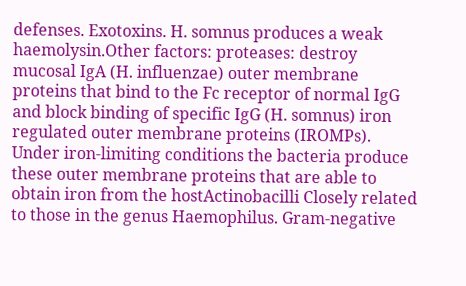defenses. Exotoxins. H. somnus produces a weak haemolysin.Other factors: proteases: destroy mucosal IgA (H. influenzae) outer membrane proteins that bind to the Fc receptor of normal IgG and block binding of specific IgG (H. somnus) iron regulated outer membrane proteins (IROMPs). Under iron-limiting conditions the bacteria produce these outer membrane proteins that are able to obtain iron from the hostActinobacilli Closely related to those in the genus Haemophilus. Gram-negative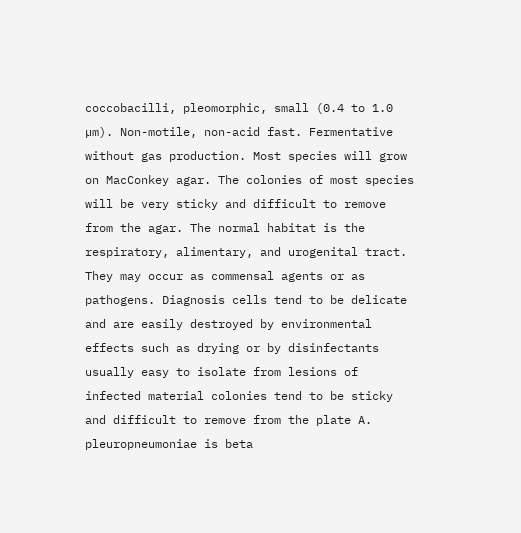coccobacilli, pleomorphic, small (0.4 to 1.0 µm). Non-motile, non-acid fast. Fermentative without gas production. Most species will grow on MacConkey agar. The colonies of most species will be very sticky and difficult to remove from the agar. The normal habitat is the respiratory, alimentary, and urogenital tract. They may occur as commensal agents or as pathogens. Diagnosis cells tend to be delicate and are easily destroyed by environmental effects such as drying or by disinfectants usually easy to isolate from lesions of infected material colonies tend to be sticky and difficult to remove from the plate A. pleuropneumoniae is beta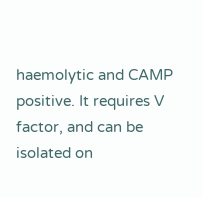haemolytic and CAMP positive. It requires V factor, and can be isolated on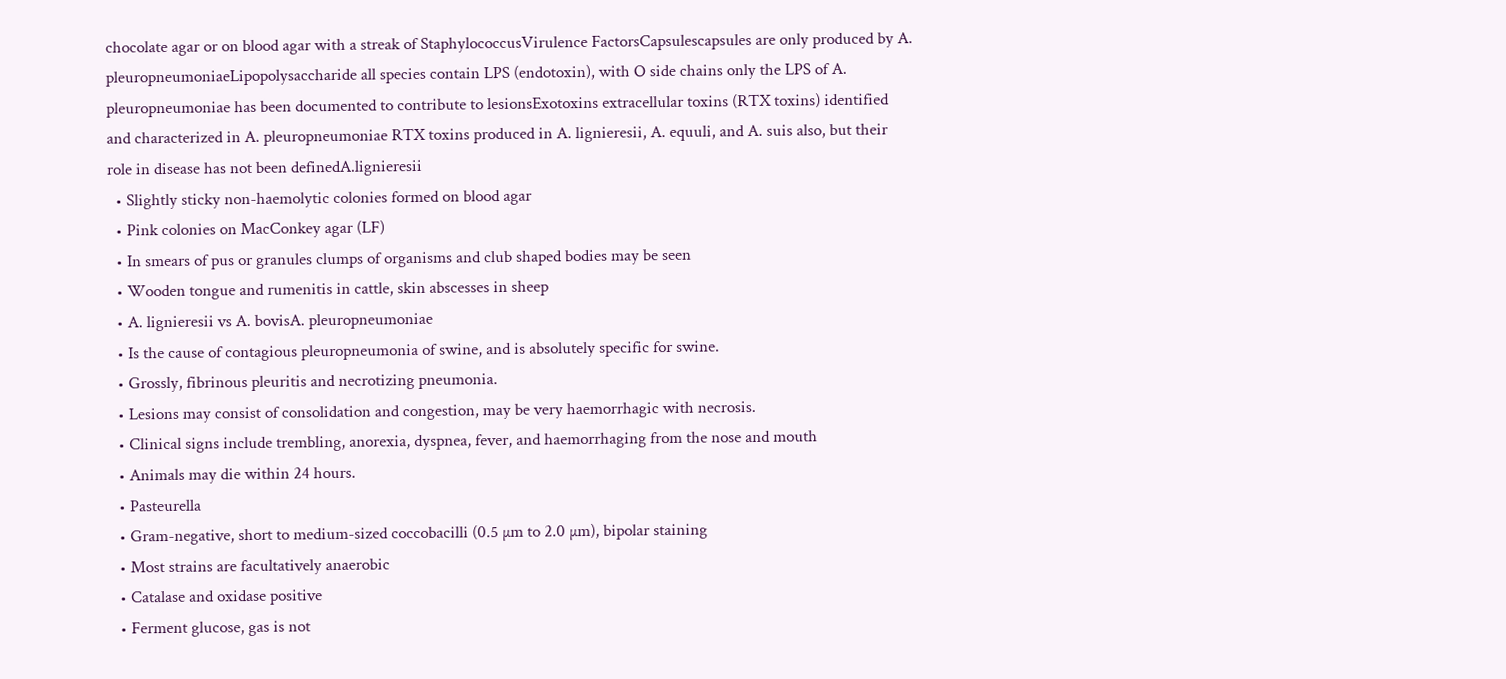chocolate agar or on blood agar with a streak of StaphylococcusVirulence FactorsCapsulescapsules are only produced by A. pleuropneumoniaeLipopolysaccharide all species contain LPS (endotoxin), with O side chains only the LPS of A. pleuropneumoniae has been documented to contribute to lesionsExotoxins extracellular toxins (RTX toxins) identified and characterized in A. pleuropneumoniae RTX toxins produced in A. lignieresii, A. equuli, and A. suis also, but their role in disease has not been definedA.lignieresii
  • Slightly sticky non-haemolytic colonies formed on blood agar
  • Pink colonies on MacConkey agar (LF)
  • In smears of pus or granules clumps of organisms and club shaped bodies may be seen
  • Wooden tongue and rumenitis in cattle, skin abscesses in sheep
  • A. lignieresii vs A. bovisA. pleuropneumoniae
  • Is the cause of contagious pleuropneumonia of swine, and is absolutely specific for swine.
  • Grossly, fibrinous pleuritis and necrotizing pneumonia.
  • Lesions may consist of consolidation and congestion, may be very haemorrhagic with necrosis.
  • Clinical signs include trembling, anorexia, dyspnea, fever, and haemorrhaging from the nose and mouth
  • Animals may die within 24 hours.
  • Pasteurella
  • Gram-negative, short to medium-sized coccobacilli (0.5 µm to 2.0 µm), bipolar staining
  • Most strains are facultatively anaerobic
  • Catalase and oxidase positive
  • Ferment glucose, gas is not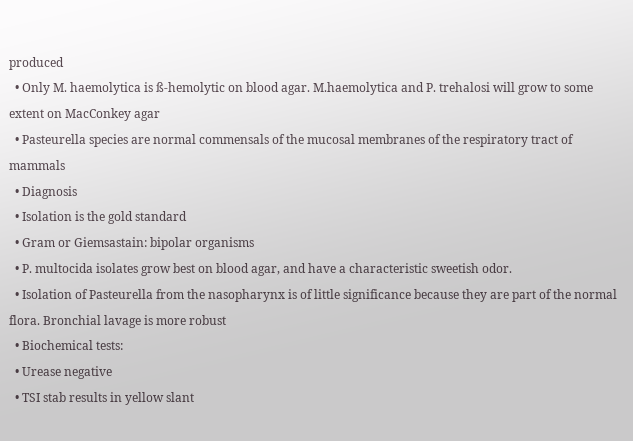produced
  • Only M. haemolytica is ß-hemolytic on blood agar. M.haemolytica and P. trehalosi will grow to some extent on MacConkey agar
  • Pasteurella species are normal commensals of the mucosal membranes of the respiratory tract of mammals
  • Diagnosis
  • Isolation is the gold standard
  • Gram or Giemsastain: bipolar organisms
  • P. multocida isolates grow best on blood agar, and have a characteristic sweetish odor.
  • Isolation of Pasteurella from the nasopharynx is of little significance because they are part of the normal flora. Bronchial lavage is more robust
  • Biochemical tests:
  • Urease negative
  • TSI stab results in yellow slant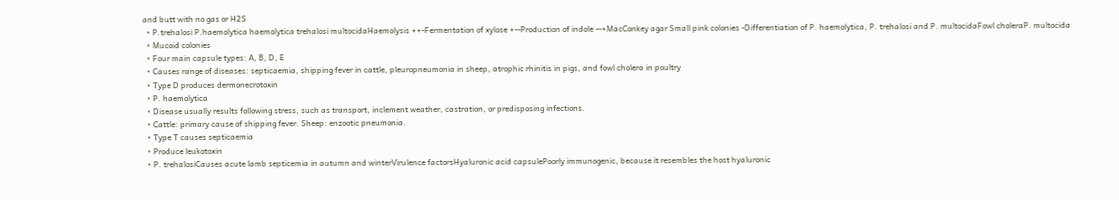and butt with no gas or H2S
  • P.trehalosi P.haemolytica haemolytica trehalosi multocidaHaemolysis ++-Fermentation of xylose +--Production of indole --+MacConkey agar Small pink colonies -Differentiation of P. haemolytica, P. trehalosi and P. multocidaFowl choleraP. multocida
  • Mucoid colonies
  • Four main capsule types: A, B, D, E
  • Causes range of diseases: septicaemia, shipping fever in cattle, pleuropneumonia in sheep, atrophic rhinitis in pigs, and fowl cholera in poultry
  • Type D produces dermonecrotoxin
  • P. haemolytica
  • Disease usually results following stress, such as transport, inclement weather, castration, or predisposing infections.
  • Cattle: primary cause of shipping fever. Sheep: enzootic pneumonia.
  • Type T causes septicaemia
  • Produce leukotoxin
  • P. trehalosiCauses acute lamb septicemia in autumn and winterVirulence factorsHyaluronic acid capsulePoorly immunogenic, because it resembles the host hyaluronic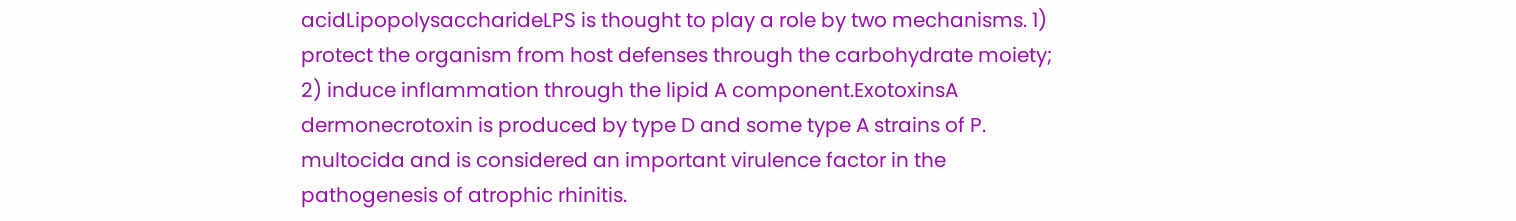acidLipopolysaccharideLPS is thought to play a role by two mechanisms. 1) protect the organism from host defenses through the carbohydrate moiety; 2) induce inflammation through the lipid A component.ExotoxinsA dermonecrotoxin is produced by type D and some type A strains of P. multocida and is considered an important virulence factor in the pathogenesis of atrophic rhinitis.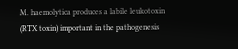M. haemolytica produces a labile leukotoxin (RTX toxin) important in the pathogenesis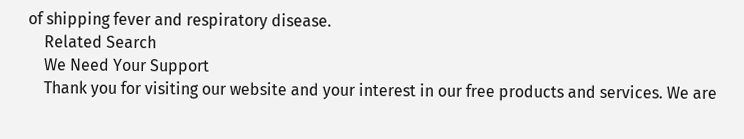of shipping fever and respiratory disease.
    Related Search
    We Need Your Support
    Thank you for visiting our website and your interest in our free products and services. We are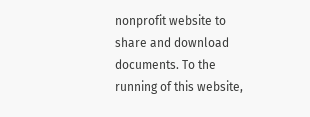nonprofit website to share and download documents. To the running of this website,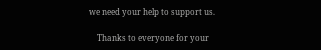we need your help to support us.

    Thanks to everyone for your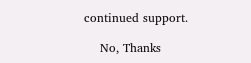continued support.

    No, Thanks